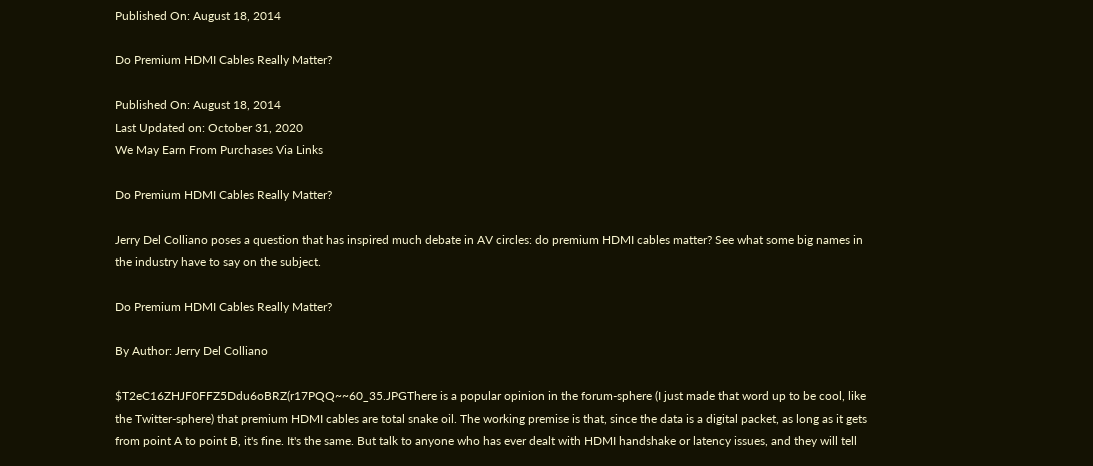Published On: August 18, 2014

Do Premium HDMI Cables Really Matter?

Published On: August 18, 2014
Last Updated on: October 31, 2020
We May Earn From Purchases Via Links

Do Premium HDMI Cables Really Matter?

Jerry Del Colliano poses a question that has inspired much debate in AV circles: do premium HDMI cables matter? See what some big names in the industry have to say on the subject.

Do Premium HDMI Cables Really Matter?

By Author: Jerry Del Colliano

$T2eC16ZHJF0FFZ5Ddu6oBRZ(r17PQQ~~60_35.JPGThere is a popular opinion in the forum-sphere (I just made that word up to be cool, like the Twitter-sphere) that premium HDMI cables are total snake oil. The working premise is that, since the data is a digital packet, as long as it gets from point A to point B, it's fine. It's the same. But talk to anyone who has ever dealt with HDMI handshake or latency issues, and they will tell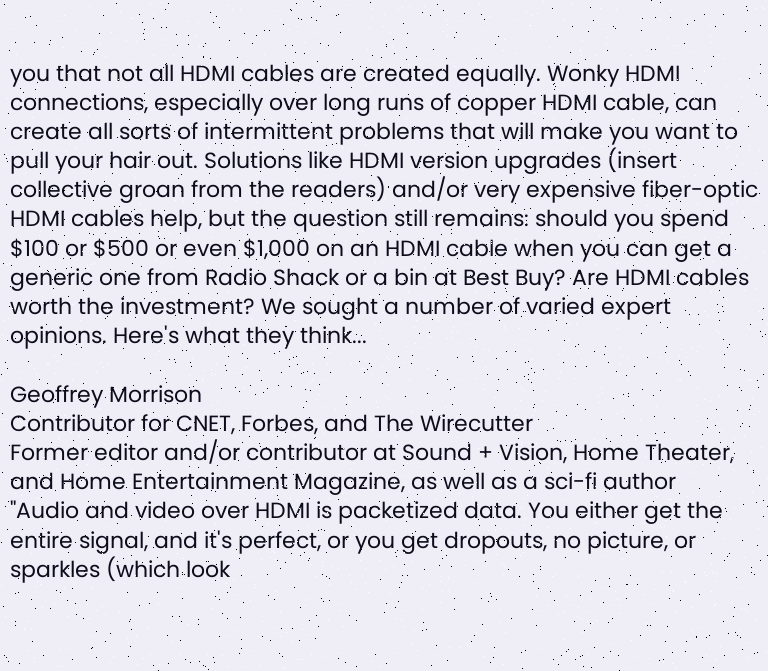you that not all HDMI cables are created equally. Wonky HDMI connections, especially over long runs of copper HDMI cable, can create all sorts of intermittent problems that will make you want to pull your hair out. Solutions like HDMI version upgrades (insert collective groan from the readers) and/or very expensive fiber-optic HDMI cables help, but the question still remains: should you spend $100 or $500 or even $1,000 on an HDMI cable when you can get a generic one from Radio Shack or a bin at Best Buy? Are HDMI cables worth the investment? We sought a number of varied expert opinions. Here's what they think...

Geoffrey Morrison
Contributor for CNET, Forbes, and The Wirecutter
Former editor and/or contributor at Sound + Vision, Home Theater, and Home Entertainment Magazine, as well as a sci-fi author
"Audio and video over HDMI is packetized data. You either get the entire signal, and it's perfect, or you get dropouts, no picture, or sparkles (which look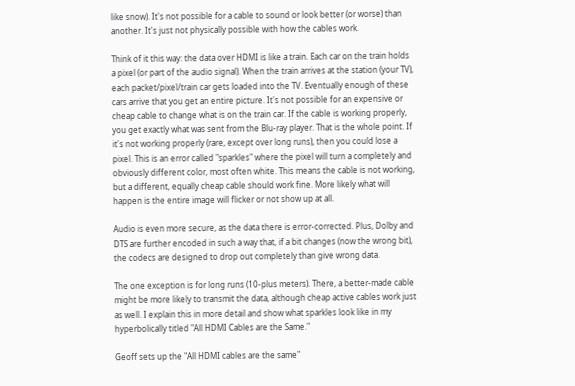like snow). It's not possible for a cable to sound or look better (or worse) than another. It's just not physically possible with how the cables work.

Think of it this way: the data over HDMI is like a train. Each car on the train holds a pixel (or part of the audio signal). When the train arrives at the station (your TV), each packet/pixel/train car gets loaded into the TV. Eventually enough of these cars arrive that you get an entire picture. It's not possible for an expensive or cheap cable to change what is on the train car. If the cable is working properly, you get exactly what was sent from the Blu-ray player. That is the whole point. If it's not working properly (rare, except over long runs), then you could lose a pixel. This is an error called "sparkles" where the pixel will turn a completely and obviously different color, most often white. This means the cable is not working, but a different, equally cheap cable should work fine. More likely what will happen is the entire image will flicker or not show up at all.

Audio is even more secure, as the data there is error-corrected. Plus, Dolby and DTS are further encoded in such a way that, if a bit changes (now the wrong bit), the codecs are designed to drop out completely than give wrong data.

The one exception is for long runs (10-plus meters). There, a better-made cable might be more likely to transmit the data, although cheap active cables work just as well. I explain this in more detail and show what sparkles look like in my hyperbolically titled "All HDMI Cables are the Same."

Geoff sets up the "All HDMI cables are the same"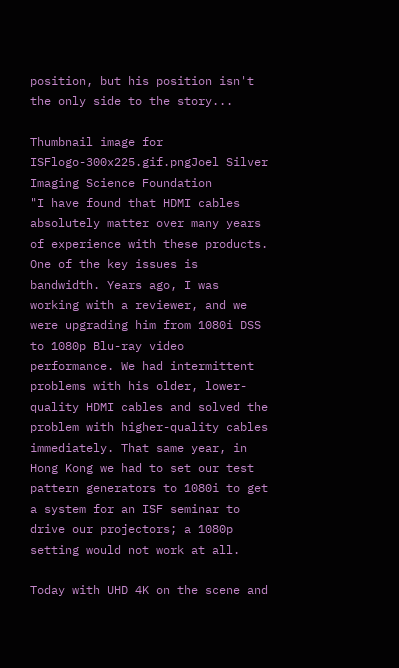position, but his position isn't the only side to the story...

Thumbnail image for ISFlogo-300x225.gif.pngJoel Silver
Imaging Science Foundation
"I have found that HDMI cables absolutely matter over many years of experience with these products. One of the key issues is bandwidth. Years ago, I was working with a reviewer, and we were upgrading him from 1080i DSS to 1080p Blu-ray video performance. We had intermittent problems with his older, lower-quality HDMI cables and solved the problem with higher-quality cables immediately. That same year, in Hong Kong we had to set our test pattern generators to 1080i to get a system for an ISF seminar to drive our projectors; a 1080p setting would not work at all.

Today with UHD 4K on the scene and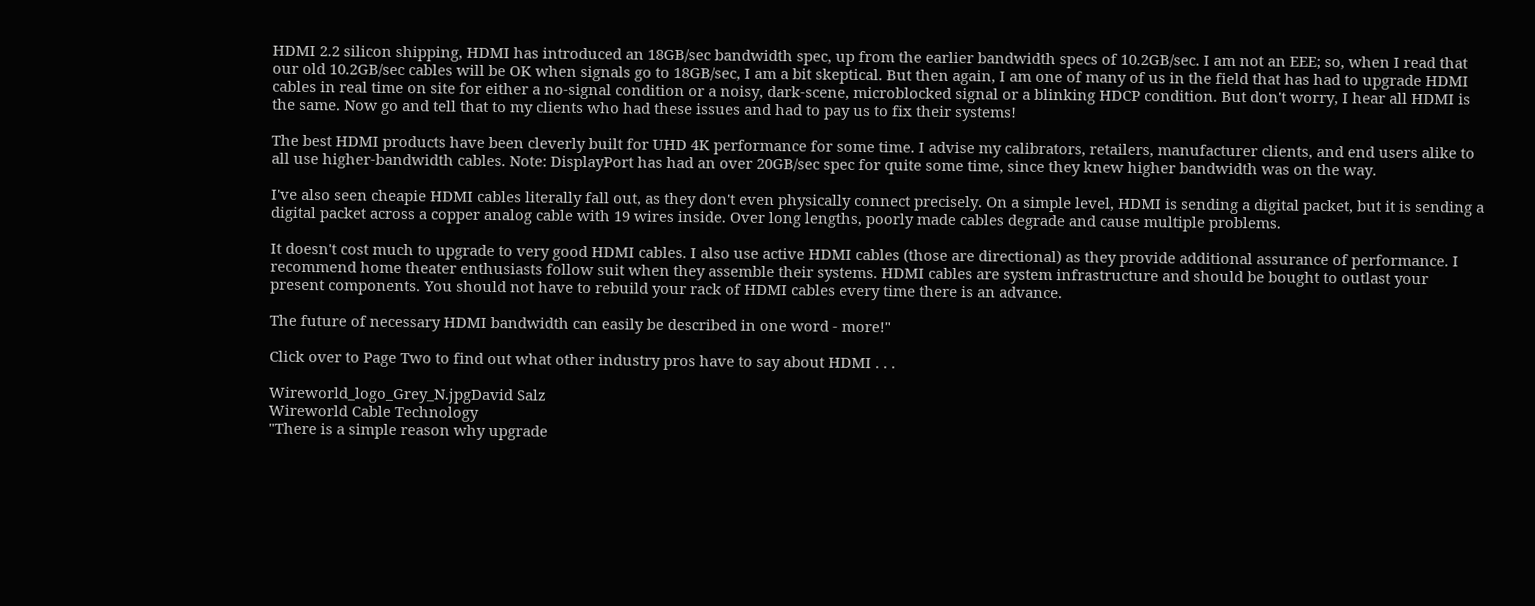HDMI 2.2 silicon shipping, HDMI has introduced an 18GB/sec bandwidth spec, up from the earlier bandwidth specs of 10.2GB/sec. I am not an EEE; so, when I read that our old 10.2GB/sec cables will be OK when signals go to 18GB/sec, I am a bit skeptical. But then again, I am one of many of us in the field that has had to upgrade HDMI cables in real time on site for either a no-signal condition or a noisy, dark-scene, microblocked signal or a blinking HDCP condition. But don't worry, I hear all HDMI is the same. Now go and tell that to my clients who had these issues and had to pay us to fix their systems!

The best HDMI products have been cleverly built for UHD 4K performance for some time. I advise my calibrators, retailers, manufacturer clients, and end users alike to all use higher-bandwidth cables. Note: DisplayPort has had an over 20GB/sec spec for quite some time, since they knew higher bandwidth was on the way.

I've also seen cheapie HDMI cables literally fall out, as they don't even physically connect precisely. On a simple level, HDMI is sending a digital packet, but it is sending a digital packet across a copper analog cable with 19 wires inside. Over long lengths, poorly made cables degrade and cause multiple problems.

It doesn't cost much to upgrade to very good HDMI cables. I also use active HDMI cables (those are directional) as they provide additional assurance of performance. I recommend home theater enthusiasts follow suit when they assemble their systems. HDMI cables are system infrastructure and should be bought to outlast your present components. You should not have to rebuild your rack of HDMI cables every time there is an advance.

The future of necessary HDMI bandwidth can easily be described in one word - more!"

Click over to Page Two to find out what other industry pros have to say about HDMI . . .

Wireworld_logo_Grey_N.jpgDavid Salz
Wireworld Cable Technology
"There is a simple reason why upgrade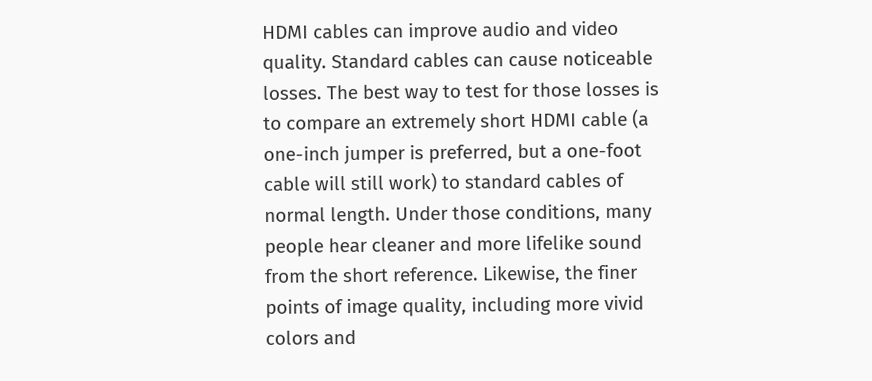HDMI cables can improve audio and video quality. Standard cables can cause noticeable losses. The best way to test for those losses is to compare an extremely short HDMI cable (a one-inch jumper is preferred, but a one-foot cable will still work) to standard cables of normal length. Under those conditions, many people hear cleaner and more lifelike sound from the short reference. Likewise, the finer points of image quality, including more vivid colors and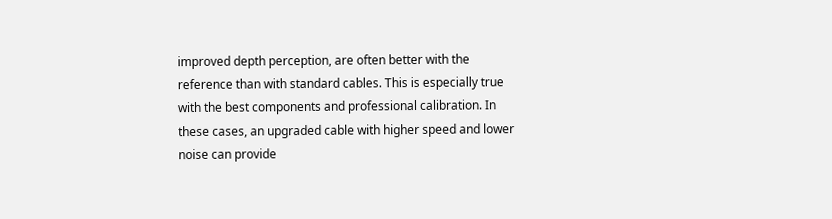improved depth perception, are often better with the reference than with standard cables. This is especially true with the best components and professional calibration. In these cases, an upgraded cable with higher speed and lower noise can provide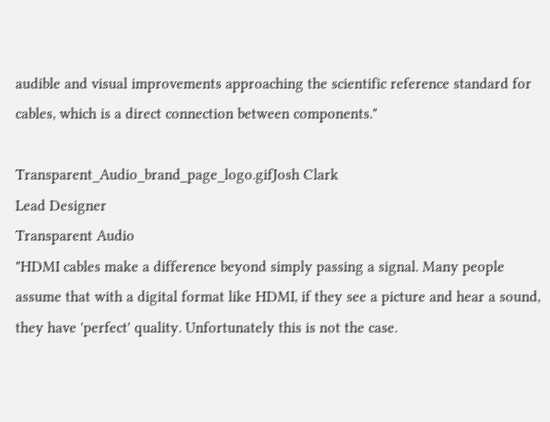audible and visual improvements approaching the scientific reference standard for cables, which is a direct connection between components."

Transparent_Audio_brand_page_logo.gifJosh Clark
Lead Designer
Transparent Audio
"HDMI cables make a difference beyond simply passing a signal. Many people assume that with a digital format like HDMI, if they see a picture and hear a sound, they have 'perfect' quality. Unfortunately this is not the case.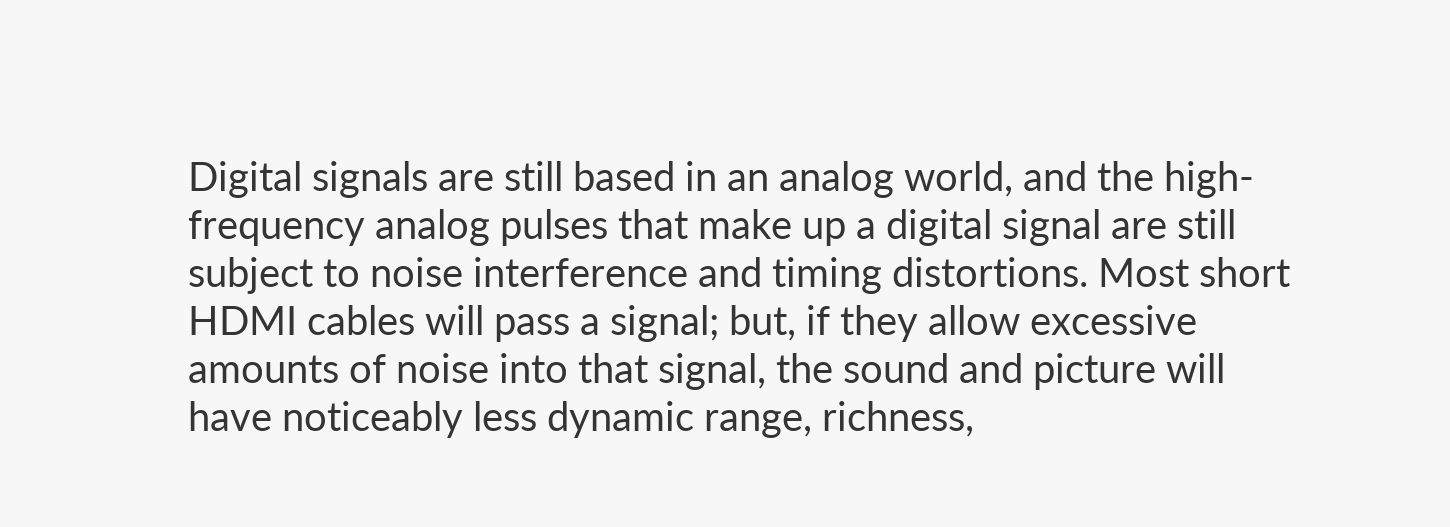Digital signals are still based in an analog world, and the high-frequency analog pulses that make up a digital signal are still subject to noise interference and timing distortions. Most short HDMI cables will pass a signal; but, if they allow excessive amounts of noise into that signal, the sound and picture will have noticeably less dynamic range, richness,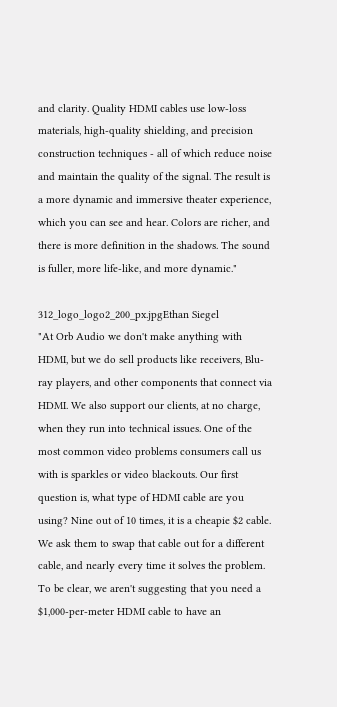and clarity. Quality HDMI cables use low-loss materials, high-quality shielding, and precision construction techniques - all of which reduce noise and maintain the quality of the signal. The result is a more dynamic and immersive theater experience, which you can see and hear. Colors are richer, and there is more definition in the shadows. The sound is fuller, more life-like, and more dynamic."

312_logo_logo2_200_px.jpgEthan Siegel
"At Orb Audio we don't make anything with HDMI, but we do sell products like receivers, Blu-ray players, and other components that connect via HDMI. We also support our clients, at no charge, when they run into technical issues. One of the most common video problems consumers call us with is sparkles or video blackouts. Our first question is, what type of HDMI cable are you using? Nine out of 10 times, it is a cheapie $2 cable. We ask them to swap that cable out for a different cable, and nearly every time it solves the problem. To be clear, we aren't suggesting that you need a $1,000-per-meter HDMI cable to have an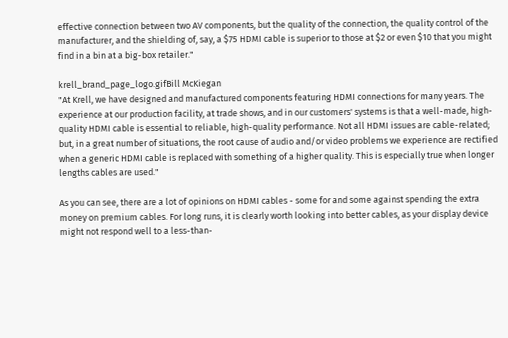effective connection between two AV components, but the quality of the connection, the quality control of the manufacturer, and the shielding of, say, a $75 HDMI cable is superior to those at $2 or even $10 that you might find in a bin at a big-box retailer."

krell_brand_page_logo.gifBill McKiegan
"At Krell, we have designed and manufactured components featuring HDMI connections for many years. The experience at our production facility, at trade shows, and in our customers' systems is that a well-made, high-quality HDMI cable is essential to reliable, high-quality performance. Not all HDMI issues are cable-related; but, in a great number of situations, the root cause of audio and/or video problems we experience are rectified when a generic HDMI cable is replaced with something of a higher quality. This is especially true when longer lengths cables are used."

As you can see, there are a lot of opinions on HDMI cables - some for and some against spending the extra money on premium cables. For long runs, it is clearly worth looking into better cables, as your display device might not respond well to a less-than-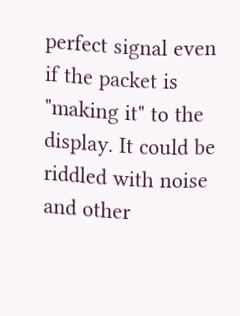perfect signal even if the packet is "making it" to the display. It could be riddled with noise and other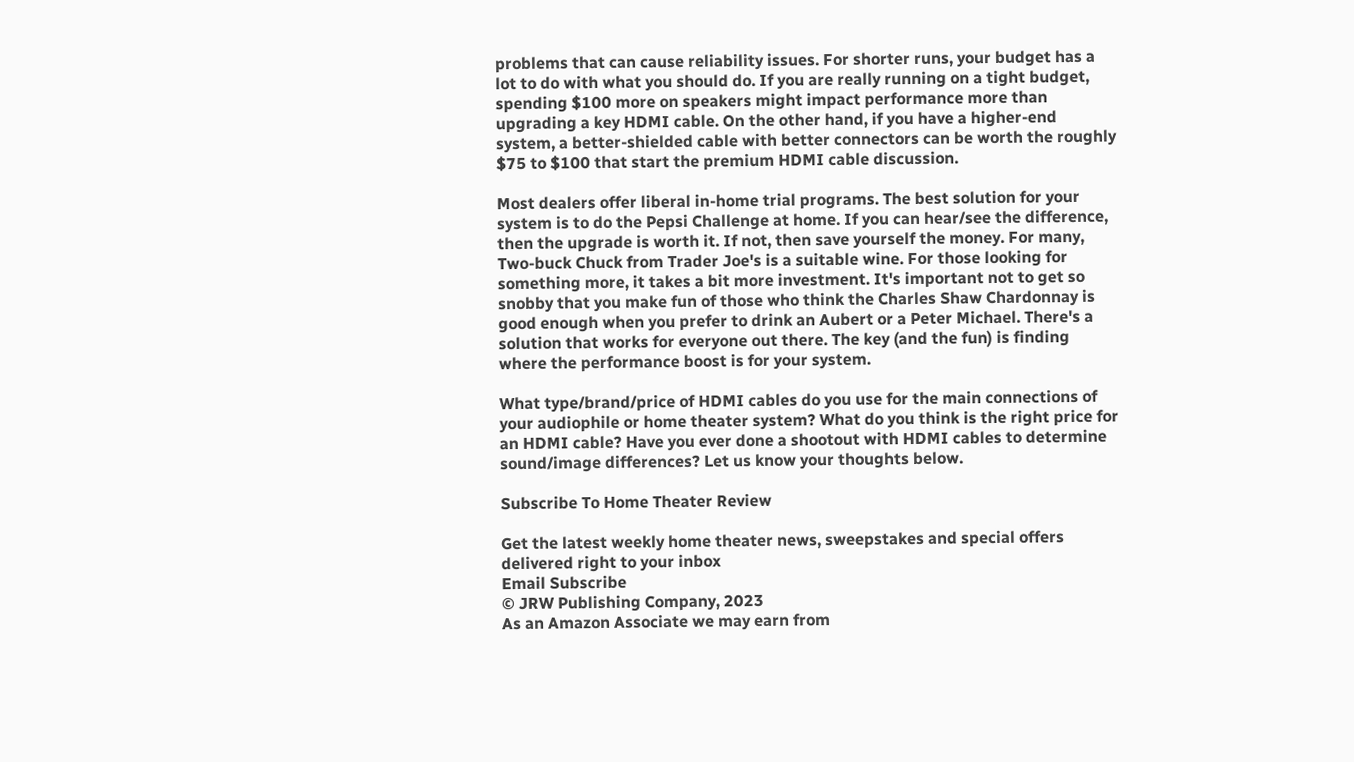problems that can cause reliability issues. For shorter runs, your budget has a lot to do with what you should do. If you are really running on a tight budget, spending $100 more on speakers might impact performance more than upgrading a key HDMI cable. On the other hand, if you have a higher-end system, a better-shielded cable with better connectors can be worth the roughly $75 to $100 that start the premium HDMI cable discussion.

Most dealers offer liberal in-home trial programs. The best solution for your system is to do the Pepsi Challenge at home. If you can hear/see the difference, then the upgrade is worth it. If not, then save yourself the money. For many, Two-buck Chuck from Trader Joe's is a suitable wine. For those looking for something more, it takes a bit more investment. It's important not to get so snobby that you make fun of those who think the Charles Shaw Chardonnay is good enough when you prefer to drink an Aubert or a Peter Michael. There's a solution that works for everyone out there. The key (and the fun) is finding where the performance boost is for your system.

What type/brand/price of HDMI cables do you use for the main connections of your audiophile or home theater system? What do you think is the right price for an HDMI cable? Have you ever done a shootout with HDMI cables to determine sound/image differences? Let us know your thoughts below.

Subscribe To Home Theater Review

Get the latest weekly home theater news, sweepstakes and special offers delivered right to your inbox
Email Subscribe
© JRW Publishing Company, 2023
As an Amazon Associate we may earn from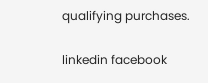qualifying purchases.

linkedin facebook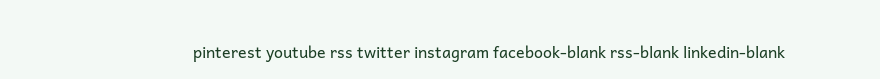pinterest youtube rss twitter instagram facebook-blank rss-blank linkedin-blank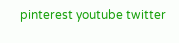pinterest youtube twitter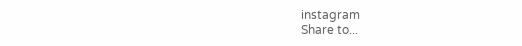instagram
Share to...